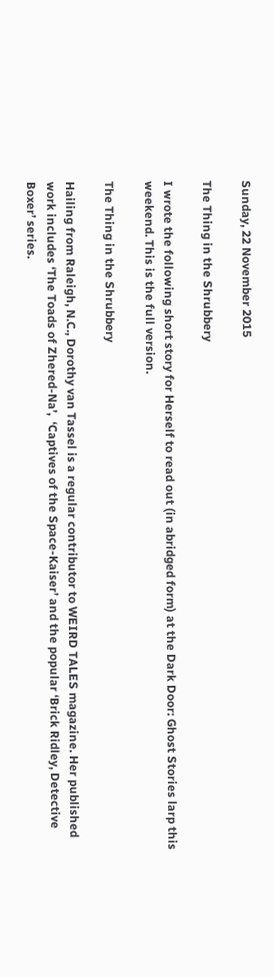Sunday, 22 November 2015

The Thing in the Shrubbery

I wrote the following short story for Herself to read out (in abridged form) at the Dark Door: Ghost Stories larp this weekend. This is the full version.

The Thing in the Shrubbery

Hailing from Raleigh, N.C., Dorothy van Tassel is a regular contributor to WEIRD TALES magazine. Her published work includes ‘The Toads of Zhered-Na’,  ‘Captives of the Space-Kaiser’ and the popular ‘Brick Ridley, Detective Boxer’ series.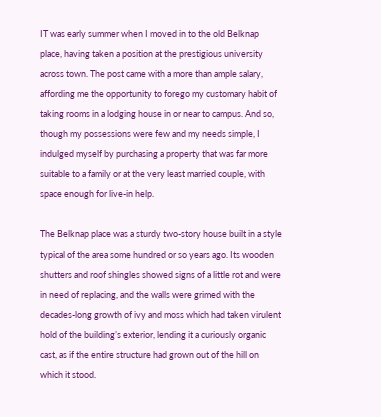IT was early summer when I moved in to the old Belknap place, having taken a position at the prestigious university across town. The post came with a more than ample salary, affording me the opportunity to forego my customary habit of taking rooms in a lodging house in or near to campus. And so, though my possessions were few and my needs simple, I indulged myself by purchasing a property that was far more suitable to a family or at the very least married couple, with space enough for live-in help.

The Belknap place was a sturdy two-story house built in a style typical of the area some hundred or so years ago. Its wooden shutters and roof shingles showed signs of a little rot and were in need of replacing, and the walls were grimed with the decades-long growth of ivy and moss which had taken virulent hold of the building’s exterior, lending it a curiously organic cast, as if the entire structure had grown out of the hill on which it stood.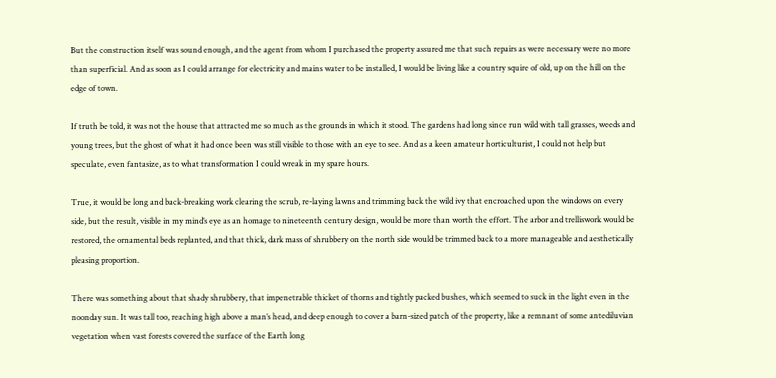But the construction itself was sound enough, and the agent from whom I purchased the property assured me that such repairs as were necessary were no more than superficial. And as soon as I could arrange for electricity and mains water to be installed, I would be living like a country squire of old, up on the hill on the edge of town.

If truth be told, it was not the house that attracted me so much as the grounds in which it stood. The gardens had long since run wild with tall grasses, weeds and young trees, but the ghost of what it had once been was still visible to those with an eye to see. And as a keen amateur horticulturist, I could not help but speculate, even fantasize, as to what transformation I could wreak in my spare hours.

True, it would be long and back-breaking work clearing the scrub, re-laying lawns and trimming back the wild ivy that encroached upon the windows on every side, but the result, visible in my mind’s eye as an homage to nineteenth century design, would be more than worth the effort. The arbor and trelliswork would be restored, the ornamental beds replanted, and that thick, dark mass of shrubbery on the north side would be trimmed back to a more manageable and aesthetically pleasing proportion.

There was something about that shady shrubbery, that impenetrable thicket of thorns and tightly packed bushes, which seemed to suck in the light even in the noonday sun. It was tall too, reaching high above a man’s head, and deep enough to cover a barn-sized patch of the property, like a remnant of some antediluvian vegetation when vast forests covered the surface of the Earth long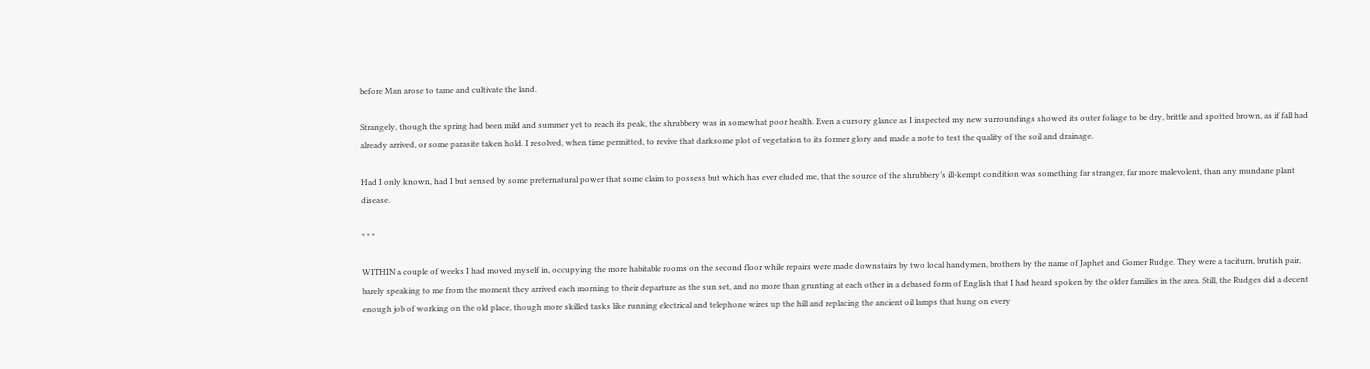before Man arose to tame and cultivate the land.

Strangely, though the spring had been mild and summer yet to reach its peak, the shrubbery was in somewhat poor health. Even a cursory glance as I inspected my new surroundings showed its outer foliage to be dry, brittle and spotted brown, as if fall had already arrived, or some parasite taken hold. I resolved, when time permitted, to revive that darksome plot of vegetation to its former glory and made a note to test the quality of the soil and drainage.

Had I only known, had I but sensed by some preternatural power that some claim to possess but which has ever eluded me, that the source of the shrubbery’s ill-kempt condition was something far stranger, far more malevolent, than any mundane plant disease.

* * *

WITHIN a couple of weeks I had moved myself in, occupying the more habitable rooms on the second floor while repairs were made downstairs by two local handymen, brothers by the name of Japhet and Gomer Rudge. They were a taciturn, brutish pair, barely speaking to me from the moment they arrived each morning to their departure as the sun set, and no more than grunting at each other in a debased form of English that I had heard spoken by the older families in the area. Still, the Rudges did a decent enough job of working on the old place, though more skilled tasks like running electrical and telephone wires up the hill and replacing the ancient oil lamps that hung on every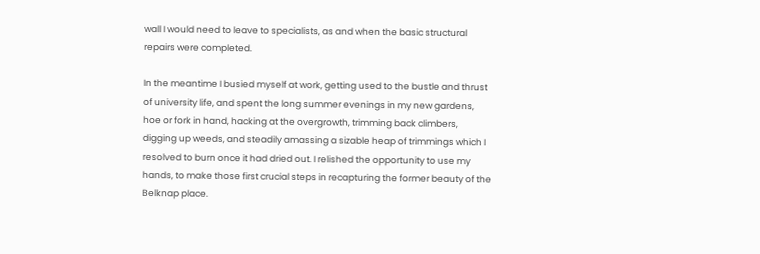wall I would need to leave to specialists, as and when the basic structural repairs were completed.

In the meantime I busied myself at work, getting used to the bustle and thrust of university life, and spent the long summer evenings in my new gardens, hoe or fork in hand, hacking at the overgrowth, trimming back climbers, digging up weeds, and steadily amassing a sizable heap of trimmings which I resolved to burn once it had dried out. I relished the opportunity to use my hands, to make those first crucial steps in recapturing the former beauty of the Belknap place.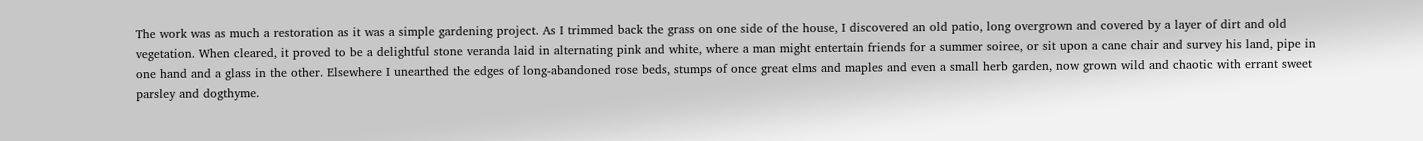The work was as much a restoration as it was a simple gardening project. As I trimmed back the grass on one side of the house, I discovered an old patio, long overgrown and covered by a layer of dirt and old vegetation. When cleared, it proved to be a delightful stone veranda laid in alternating pink and white, where a man might entertain friends for a summer soiree, or sit upon a cane chair and survey his land, pipe in one hand and a glass in the other. Elsewhere I unearthed the edges of long-abandoned rose beds, stumps of once great elms and maples and even a small herb garden, now grown wild and chaotic with errant sweet parsley and dogthyme.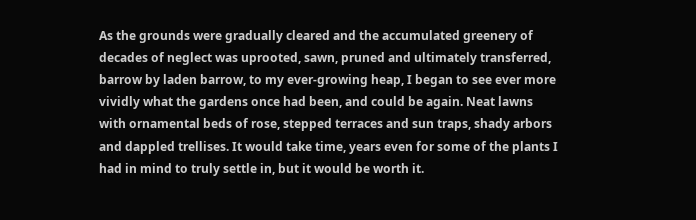As the grounds were gradually cleared and the accumulated greenery of decades of neglect was uprooted, sawn, pruned and ultimately transferred, barrow by laden barrow, to my ever-growing heap, I began to see ever more vividly what the gardens once had been, and could be again. Neat lawns with ornamental beds of rose, stepped terraces and sun traps, shady arbors and dappled trellises. It would take time, years even for some of the plants I had in mind to truly settle in, but it would be worth it.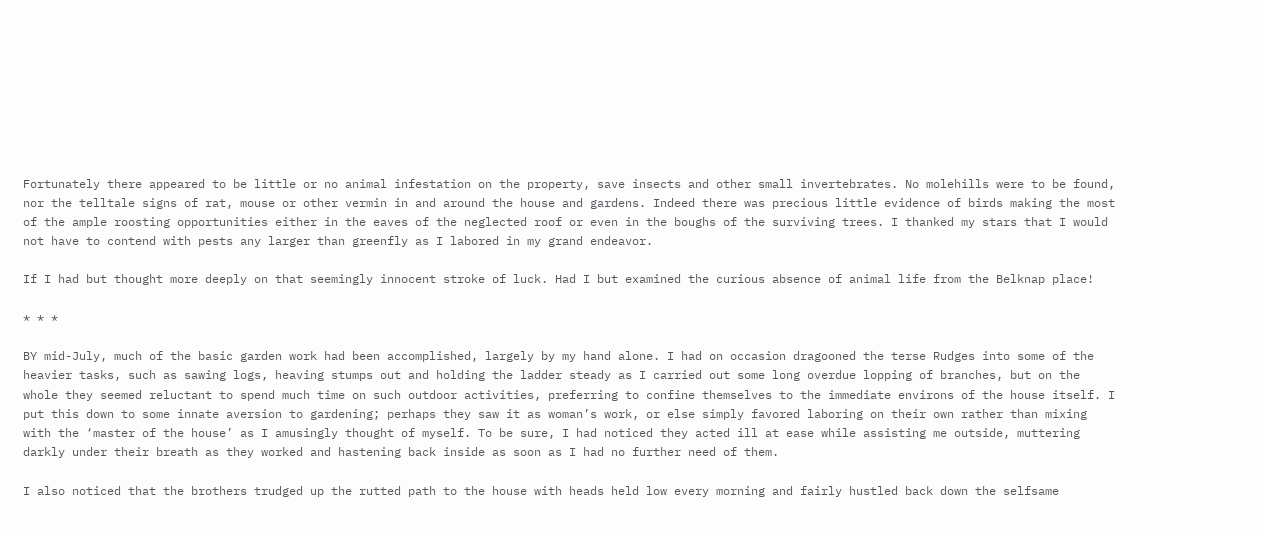Fortunately there appeared to be little or no animal infestation on the property, save insects and other small invertebrates. No molehills were to be found, nor the telltale signs of rat, mouse or other vermin in and around the house and gardens. Indeed there was precious little evidence of birds making the most of the ample roosting opportunities either in the eaves of the neglected roof or even in the boughs of the surviving trees. I thanked my stars that I would not have to contend with pests any larger than greenfly as I labored in my grand endeavor.

If I had but thought more deeply on that seemingly innocent stroke of luck. Had I but examined the curious absence of animal life from the Belknap place!

* * *

BY mid-July, much of the basic garden work had been accomplished, largely by my hand alone. I had on occasion dragooned the terse Rudges into some of the heavier tasks, such as sawing logs, heaving stumps out and holding the ladder steady as I carried out some long overdue lopping of branches, but on the whole they seemed reluctant to spend much time on such outdoor activities, preferring to confine themselves to the immediate environs of the house itself. I put this down to some innate aversion to gardening; perhaps they saw it as woman’s work, or else simply favored laboring on their own rather than mixing with the ‘master of the house’ as I amusingly thought of myself. To be sure, I had noticed they acted ill at ease while assisting me outside, muttering darkly under their breath as they worked and hastening back inside as soon as I had no further need of them.

I also noticed that the brothers trudged up the rutted path to the house with heads held low every morning and fairly hustled back down the selfsame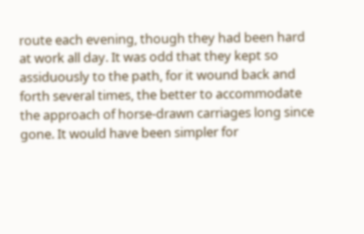route each evening, though they had been hard at work all day. It was odd that they kept so assiduously to the path, for it wound back and forth several times, the better to accommodate the approach of horse-drawn carriages long since gone. It would have been simpler for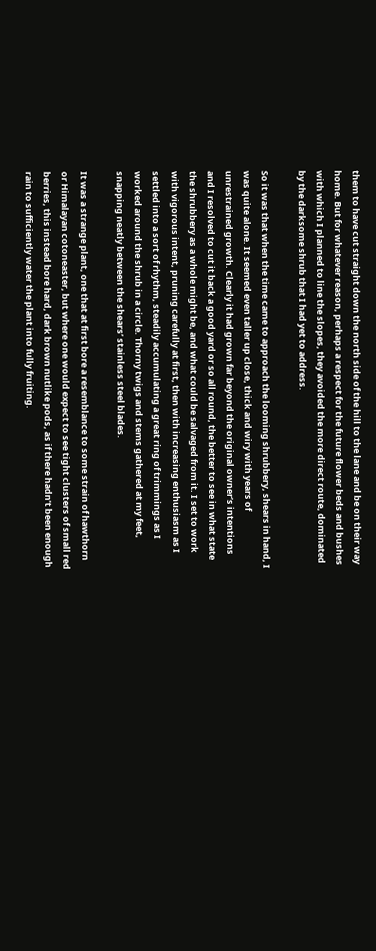them to have cut straight down the north side of the hill to the lane and be on their way home. But for whatever reason, perhaps a respect for the future flower beds and bushes with which I planned to line the slopes, they avoided the more direct route, dominated by the darksome shrub that I had yet to address.

So it was that when the time came to approach the looming shrubbery, shears in hand, I was quite alone. It seemed even taller up close, thick and wiry with years of unrestrained growth. Clearly it had grown far beyond the original owner’s intentions and I resolved to cut it back a good yard or so all round, the better to see in what state the shrubbery as a whole might be, and what could be salvaged from it. I set to work with vigorous intent, pruning carefully at first, then with increasing enthusiasm as I settled into a sort of rhythm, steadily accumulating a great ring of trimmings as I worked around the shrub in a circle. Thorny twigs and stems gathered at my feet, snapping neatly between the shears’ stainless steel blades.

It was a strange plant, one that at first bore a resemblance to some strain of hawthorn or Himalayan cotoneaster, but where one would expect to see tight clusters of small red berries, this instead bore hard, dark brown nutlike pods, as if there hadn’t been enough rain to sufficiently water the plant into fully fruiting.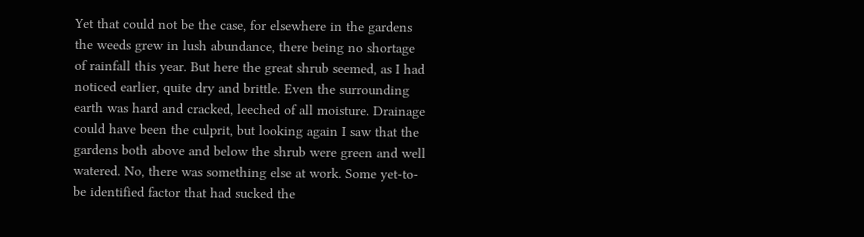Yet that could not be the case, for elsewhere in the gardens the weeds grew in lush abundance, there being no shortage of rainfall this year. But here the great shrub seemed, as I had noticed earlier, quite dry and brittle. Even the surrounding earth was hard and cracked, leeched of all moisture. Drainage could have been the culprit, but looking again I saw that the gardens both above and below the shrub were green and well watered. No, there was something else at work. Some yet-to-be identified factor that had sucked the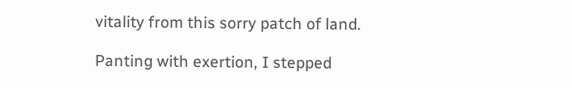vitality from this sorry patch of land.

Panting with exertion, I stepped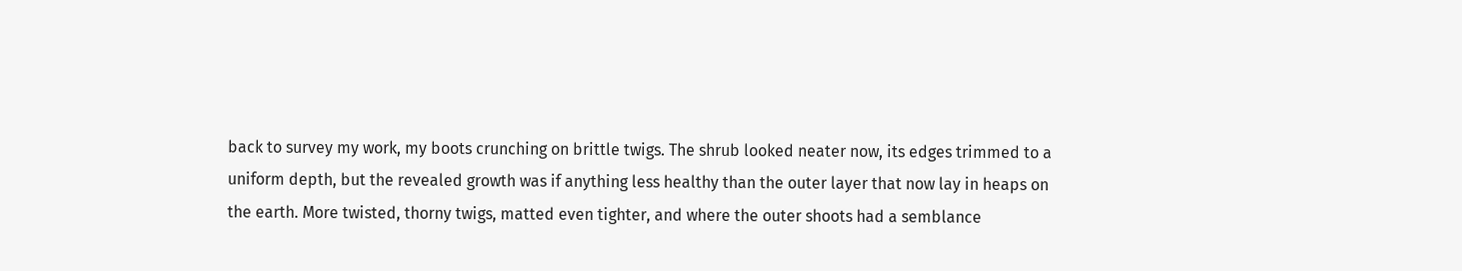back to survey my work, my boots crunching on brittle twigs. The shrub looked neater now, its edges trimmed to a uniform depth, but the revealed growth was if anything less healthy than the outer layer that now lay in heaps on the earth. More twisted, thorny twigs, matted even tighter, and where the outer shoots had a semblance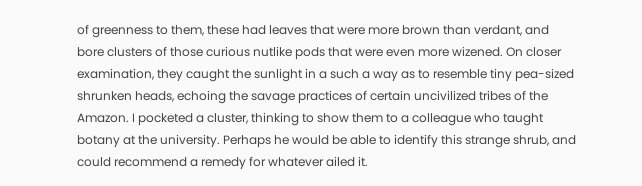of greenness to them, these had leaves that were more brown than verdant, and bore clusters of those curious nutlike pods that were even more wizened. On closer examination, they caught the sunlight in a such a way as to resemble tiny pea-sized shrunken heads, echoing the savage practices of certain uncivilized tribes of the Amazon. I pocketed a cluster, thinking to show them to a colleague who taught botany at the university. Perhaps he would be able to identify this strange shrub, and could recommend a remedy for whatever ailed it.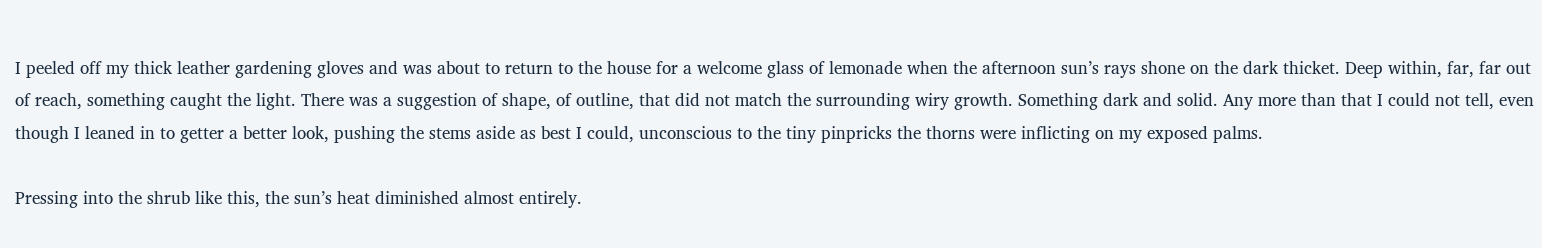I peeled off my thick leather gardening gloves and was about to return to the house for a welcome glass of lemonade when the afternoon sun’s rays shone on the dark thicket. Deep within, far, far out of reach, something caught the light. There was a suggestion of shape, of outline, that did not match the surrounding wiry growth. Something dark and solid. Any more than that I could not tell, even though I leaned in to getter a better look, pushing the stems aside as best I could, unconscious to the tiny pinpricks the thorns were inflicting on my exposed palms.

Pressing into the shrub like this, the sun’s heat diminished almost entirely.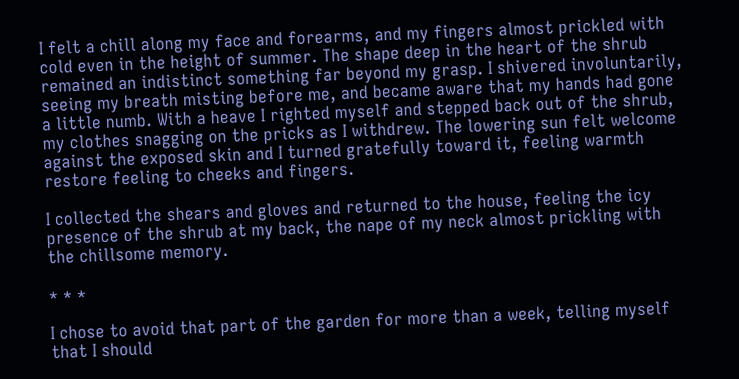I felt a chill along my face and forearms, and my fingers almost prickled with cold even in the height of summer. The shape deep in the heart of the shrub remained an indistinct something far beyond my grasp. I shivered involuntarily, seeing my breath misting before me, and became aware that my hands had gone a little numb. With a heave I righted myself and stepped back out of the shrub, my clothes snagging on the pricks as I withdrew. The lowering sun felt welcome against the exposed skin and I turned gratefully toward it, feeling warmth restore feeling to cheeks and fingers.

I collected the shears and gloves and returned to the house, feeling the icy presence of the shrub at my back, the nape of my neck almost prickling with the chillsome memory.

* * *

I chose to avoid that part of the garden for more than a week, telling myself that I should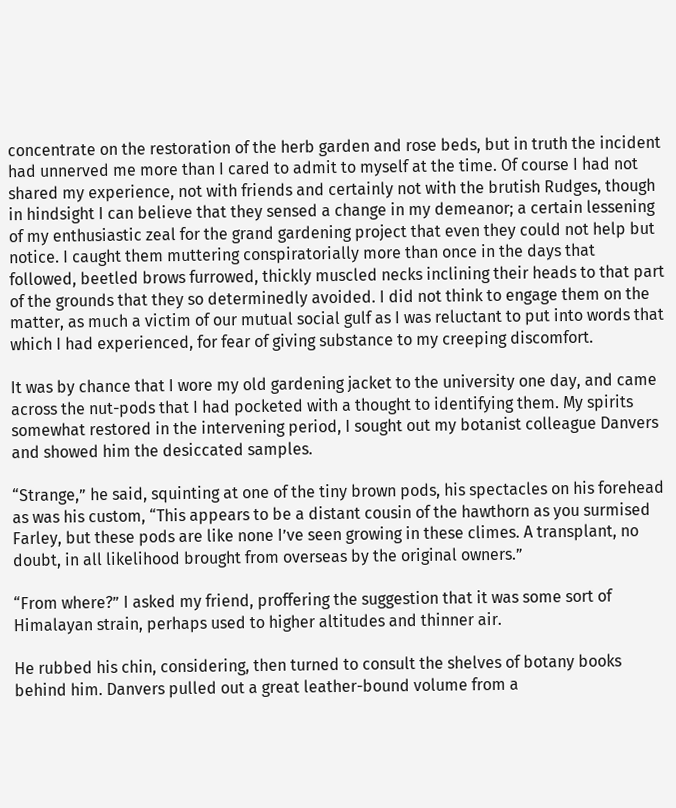concentrate on the restoration of the herb garden and rose beds, but in truth the incident had unnerved me more than I cared to admit to myself at the time. Of course I had not shared my experience, not with friends and certainly not with the brutish Rudges, though in hindsight I can believe that they sensed a change in my demeanor; a certain lessening of my enthusiastic zeal for the grand gardening project that even they could not help but notice. I caught them muttering conspiratorially more than once in the days that followed, beetled brows furrowed, thickly muscled necks inclining their heads to that part of the grounds that they so determinedly avoided. I did not think to engage them on the matter, as much a victim of our mutual social gulf as I was reluctant to put into words that which I had experienced, for fear of giving substance to my creeping discomfort.

It was by chance that I wore my old gardening jacket to the university one day, and came across the nut-pods that I had pocketed with a thought to identifying them. My spirits somewhat restored in the intervening period, I sought out my botanist colleague Danvers and showed him the desiccated samples.

“Strange,” he said, squinting at one of the tiny brown pods, his spectacles on his forehead as was his custom, “This appears to be a distant cousin of the hawthorn as you surmised Farley, but these pods are like none I’ve seen growing in these climes. A transplant, no doubt, in all likelihood brought from overseas by the original owners.”

“From where?” I asked my friend, proffering the suggestion that it was some sort of Himalayan strain, perhaps used to higher altitudes and thinner air.

He rubbed his chin, considering, then turned to consult the shelves of botany books behind him. Danvers pulled out a great leather-bound volume from a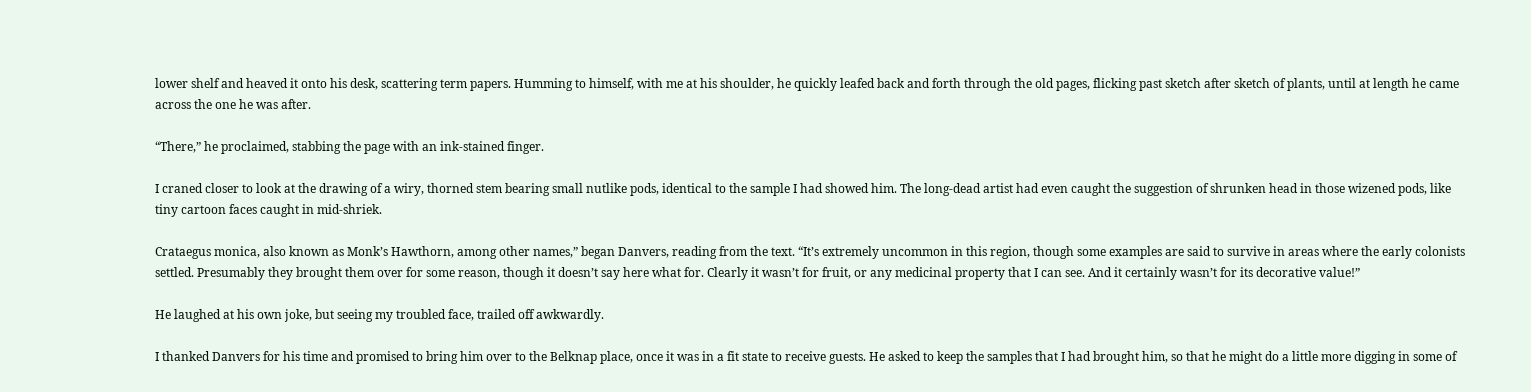lower shelf and heaved it onto his desk, scattering term papers. Humming to himself, with me at his shoulder, he quickly leafed back and forth through the old pages, flicking past sketch after sketch of plants, until at length he came across the one he was after.

“There,” he proclaimed, stabbing the page with an ink-stained finger.

I craned closer to look at the drawing of a wiry, thorned stem bearing small nutlike pods, identical to the sample I had showed him. The long-dead artist had even caught the suggestion of shrunken head in those wizened pods, like tiny cartoon faces caught in mid-shriek.

Crataegus monica, also known as Monk’s Hawthorn, among other names,” began Danvers, reading from the text. “It’s extremely uncommon in this region, though some examples are said to survive in areas where the early colonists settled. Presumably they brought them over for some reason, though it doesn’t say here what for. Clearly it wasn’t for fruit, or any medicinal property that I can see. And it certainly wasn’t for its decorative value!”

He laughed at his own joke, but seeing my troubled face, trailed off awkwardly.

I thanked Danvers for his time and promised to bring him over to the Belknap place, once it was in a fit state to receive guests. He asked to keep the samples that I had brought him, so that he might do a little more digging in some of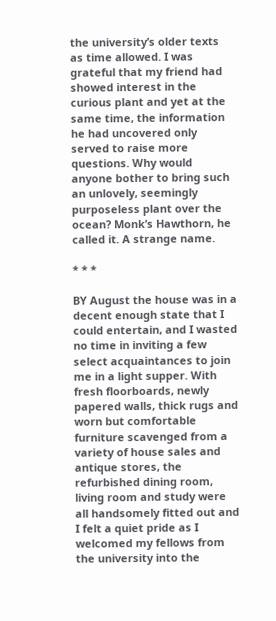the university’s older texts as time allowed. I was grateful that my friend had showed interest in the curious plant and yet at the same time, the information he had uncovered only served to raise more questions. Why would anyone bother to bring such an unlovely, seemingly purposeless plant over the ocean? Monk’s Hawthorn, he called it. A strange name.

* * *

BY August the house was in a decent enough state that I could entertain, and I wasted no time in inviting a few select acquaintances to join me in a light supper. With fresh floorboards, newly papered walls, thick rugs and worn but comfortable furniture scavenged from a variety of house sales and antique stores, the refurbished dining room, living room and study were all handsomely fitted out and I felt a quiet pride as I welcomed my fellows from the university into the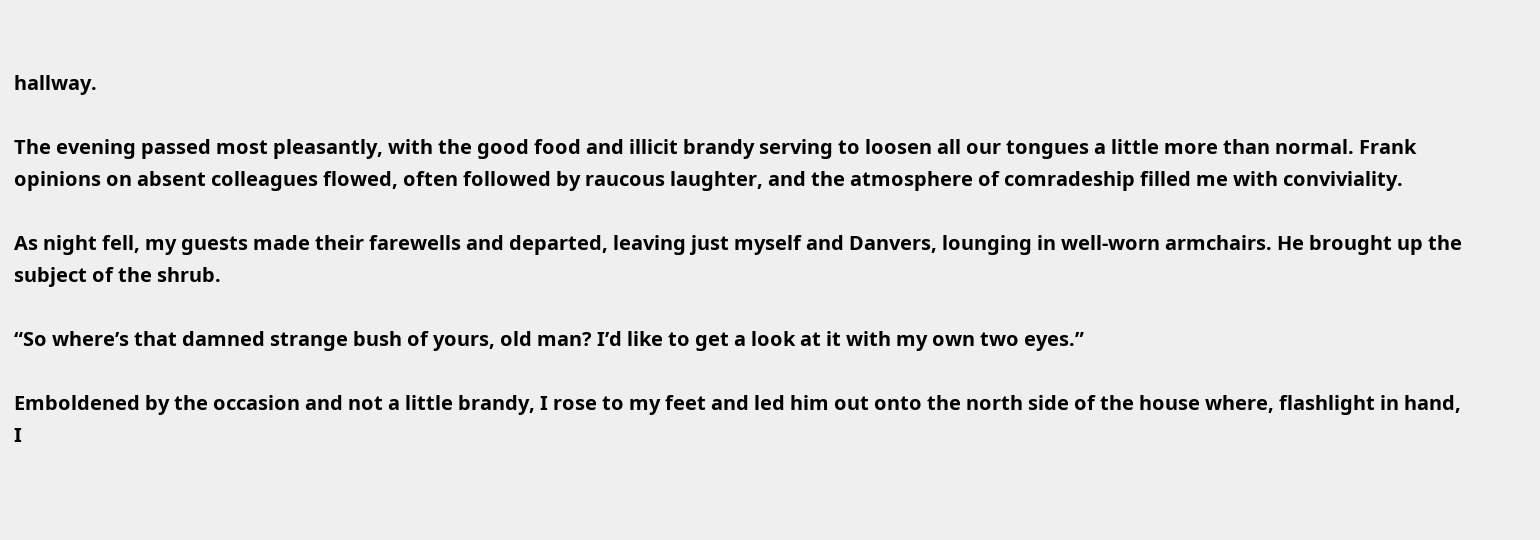hallway.

The evening passed most pleasantly, with the good food and illicit brandy serving to loosen all our tongues a little more than normal. Frank opinions on absent colleagues flowed, often followed by raucous laughter, and the atmosphere of comradeship filled me with conviviality.

As night fell, my guests made their farewells and departed, leaving just myself and Danvers, lounging in well-worn armchairs. He brought up the subject of the shrub.

“So where’s that damned strange bush of yours, old man? I’d like to get a look at it with my own two eyes.”

Emboldened by the occasion and not a little brandy, I rose to my feet and led him out onto the north side of the house where, flashlight in hand, I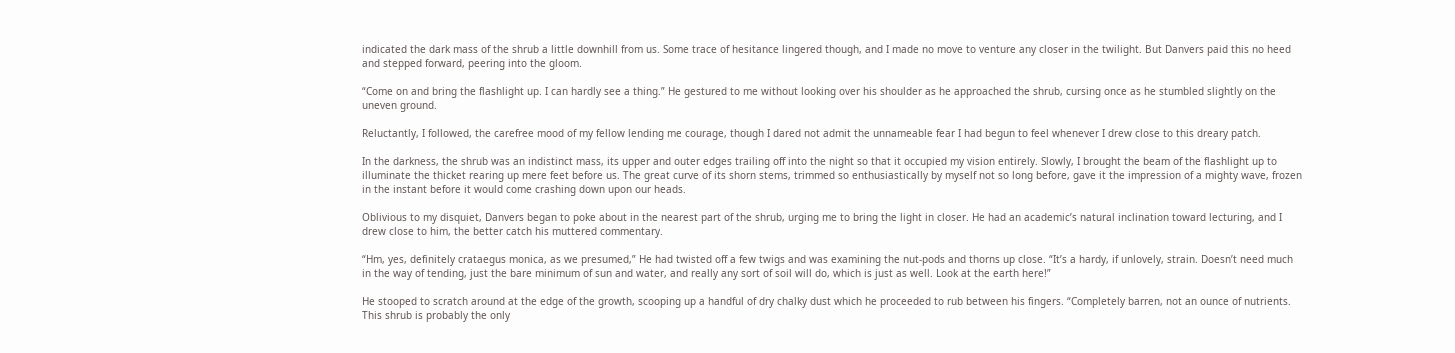indicated the dark mass of the shrub a little downhill from us. Some trace of hesitance lingered though, and I made no move to venture any closer in the twilight. But Danvers paid this no heed and stepped forward, peering into the gloom.

“Come on and bring the flashlight up. I can hardly see a thing.” He gestured to me without looking over his shoulder as he approached the shrub, cursing once as he stumbled slightly on the uneven ground.

Reluctantly, I followed, the carefree mood of my fellow lending me courage, though I dared not admit the unnameable fear I had begun to feel whenever I drew close to this dreary patch.

In the darkness, the shrub was an indistinct mass, its upper and outer edges trailing off into the night so that it occupied my vision entirely. Slowly, I brought the beam of the flashlight up to illuminate the thicket rearing up mere feet before us. The great curve of its shorn stems, trimmed so enthusiastically by myself not so long before, gave it the impression of a mighty wave, frozen in the instant before it would come crashing down upon our heads.

Oblivious to my disquiet, Danvers began to poke about in the nearest part of the shrub, urging me to bring the light in closer. He had an academic’s natural inclination toward lecturing, and I drew close to him, the better catch his muttered commentary.

“Hm, yes, definitely crataegus monica, as we presumed,” He had twisted off a few twigs and was examining the nut-pods and thorns up close. “It’s a hardy, if unlovely, strain. Doesn’t need much in the way of tending, just the bare minimum of sun and water, and really any sort of soil will do, which is just as well. Look at the earth here!”

He stooped to scratch around at the edge of the growth, scooping up a handful of dry chalky dust which he proceeded to rub between his fingers. “Completely barren, not an ounce of nutrients. This shrub is probably the only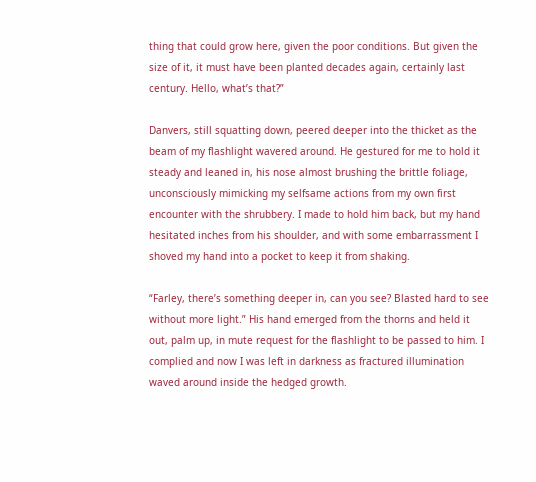thing that could grow here, given the poor conditions. But given the size of it, it must have been planted decades again, certainly last century. Hello, what’s that?”

Danvers, still squatting down, peered deeper into the thicket as the beam of my flashlight wavered around. He gestured for me to hold it steady and leaned in, his nose almost brushing the brittle foliage, unconsciously mimicking my selfsame actions from my own first encounter with the shrubbery. I made to hold him back, but my hand hesitated inches from his shoulder, and with some embarrassment I shoved my hand into a pocket to keep it from shaking.

“Farley, there’s something deeper in, can you see? Blasted hard to see without more light.” His hand emerged from the thorns and held it out, palm up, in mute request for the flashlight to be passed to him. I complied and now I was left in darkness as fractured illumination waved around inside the hedged growth.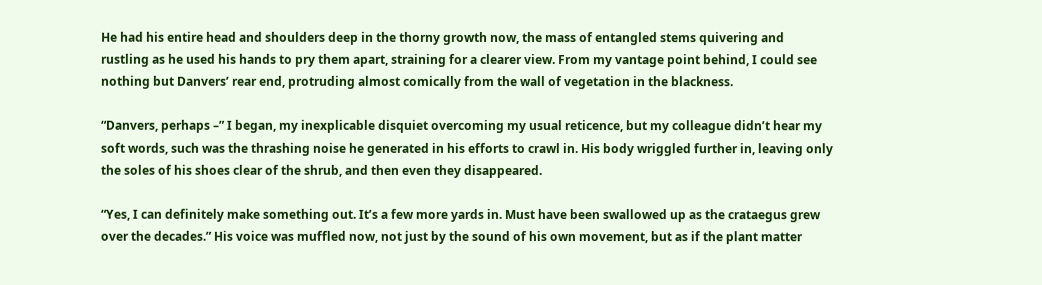He had his entire head and shoulders deep in the thorny growth now, the mass of entangled stems quivering and rustling as he used his hands to pry them apart, straining for a clearer view. From my vantage point behind, I could see nothing but Danvers’ rear end, protruding almost comically from the wall of vegetation in the blackness.

“Danvers, perhaps –” I began, my inexplicable disquiet overcoming my usual reticence, but my colleague didn’t hear my soft words, such was the thrashing noise he generated in his efforts to crawl in. His body wriggled further in, leaving only the soles of his shoes clear of the shrub, and then even they disappeared.

“Yes, I can definitely make something out. It’s a few more yards in. Must have been swallowed up as the crataegus grew over the decades.” His voice was muffled now, not just by the sound of his own movement, but as if the plant matter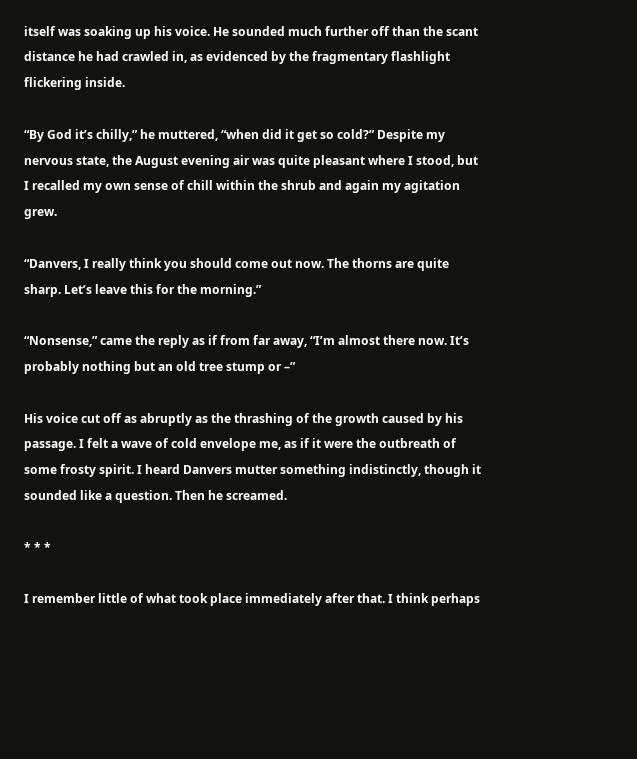itself was soaking up his voice. He sounded much further off than the scant distance he had crawled in, as evidenced by the fragmentary flashlight flickering inside.

“By God it’s chilly,” he muttered, “when did it get so cold?” Despite my nervous state, the August evening air was quite pleasant where I stood, but I recalled my own sense of chill within the shrub and again my agitation grew.

“Danvers, I really think you should come out now. The thorns are quite sharp. Let’s leave this for the morning.”

“Nonsense,” came the reply as if from far away, “I’m almost there now. It’s probably nothing but an old tree stump or –”

His voice cut off as abruptly as the thrashing of the growth caused by his passage. I felt a wave of cold envelope me, as if it were the outbreath of some frosty spirit. I heard Danvers mutter something indistinctly, though it sounded like a question. Then he screamed.

* * *

I remember little of what took place immediately after that. I think perhaps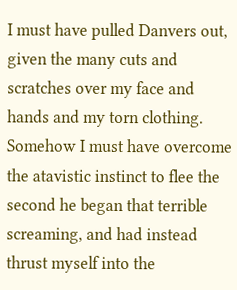I must have pulled Danvers out, given the many cuts and scratches over my face and hands and my torn clothing. Somehow I must have overcome the atavistic instinct to flee the second he began that terrible screaming, and had instead thrust myself into the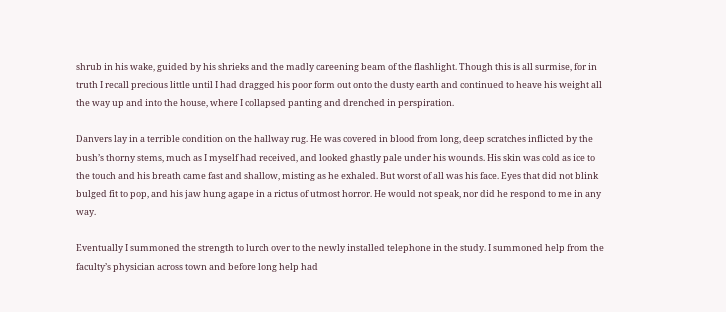shrub in his wake, guided by his shrieks and the madly careening beam of the flashlight. Though this is all surmise, for in truth I recall precious little until I had dragged his poor form out onto the dusty earth and continued to heave his weight all the way up and into the house, where I collapsed panting and drenched in perspiration.

Danvers lay in a terrible condition on the hallway rug. He was covered in blood from long, deep scratches inflicted by the bush’s thorny stems, much as I myself had received, and looked ghastly pale under his wounds. His skin was cold as ice to the touch and his breath came fast and shallow, misting as he exhaled. But worst of all was his face. Eyes that did not blink bulged fit to pop, and his jaw hung agape in a rictus of utmost horror. He would not speak, nor did he respond to me in any way.

Eventually I summoned the strength to lurch over to the newly installed telephone in the study. I summoned help from the faculty’s physician across town and before long help had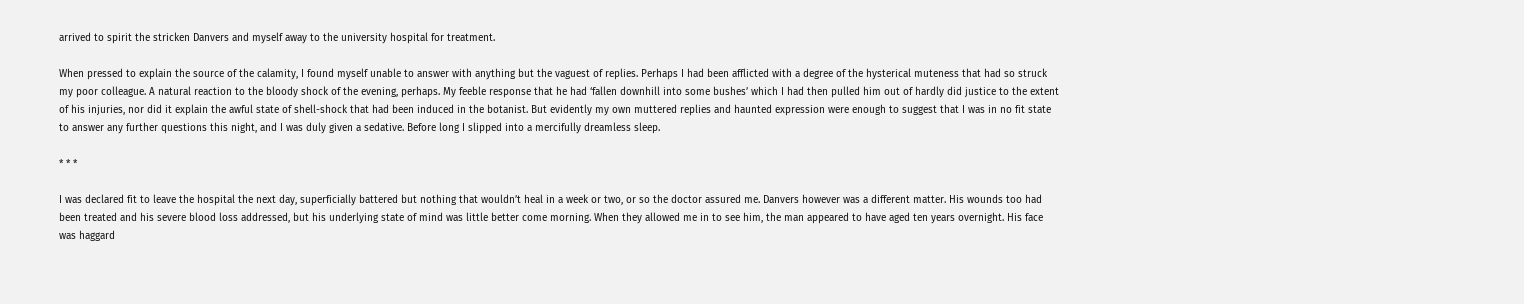arrived to spirit the stricken Danvers and myself away to the university hospital for treatment.

When pressed to explain the source of the calamity, I found myself unable to answer with anything but the vaguest of replies. Perhaps I had been afflicted with a degree of the hysterical muteness that had so struck my poor colleague. A natural reaction to the bloody shock of the evening, perhaps. My feeble response that he had ‘fallen downhill into some bushes’ which I had then pulled him out of hardly did justice to the extent of his injuries, nor did it explain the awful state of shell-shock that had been induced in the botanist. But evidently my own muttered replies and haunted expression were enough to suggest that I was in no fit state to answer any further questions this night, and I was duly given a sedative. Before long I slipped into a mercifully dreamless sleep.

* * *

I was declared fit to leave the hospital the next day, superficially battered but nothing that wouldn’t heal in a week or two, or so the doctor assured me. Danvers however was a different matter. His wounds too had been treated and his severe blood loss addressed, but his underlying state of mind was little better come morning. When they allowed me in to see him, the man appeared to have aged ten years overnight. His face was haggard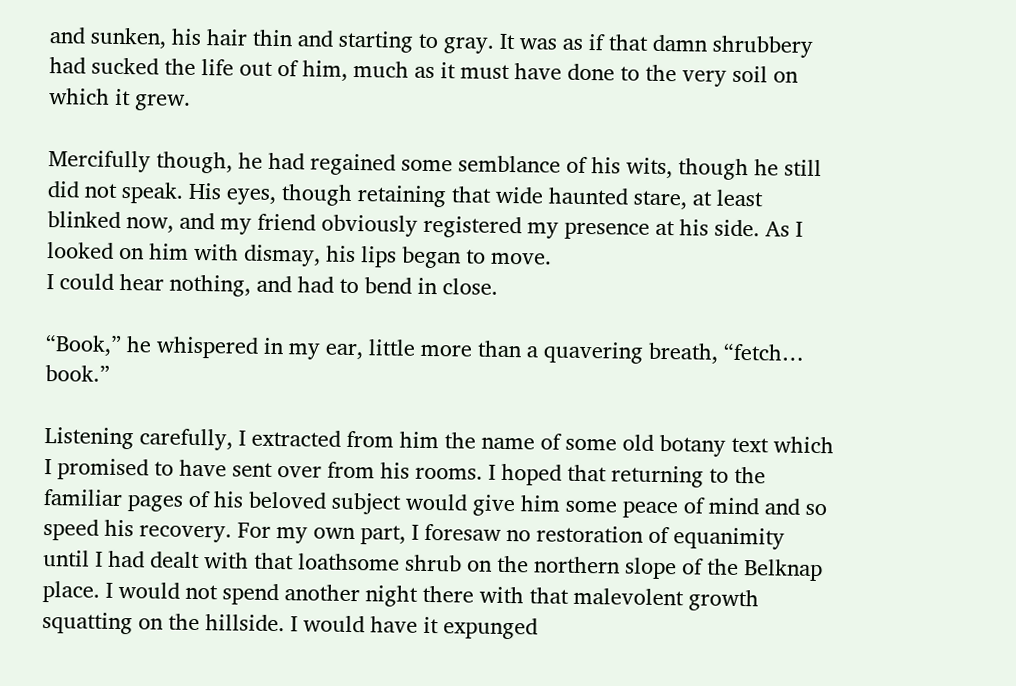and sunken, his hair thin and starting to gray. It was as if that damn shrubbery had sucked the life out of him, much as it must have done to the very soil on which it grew.

Mercifully though, he had regained some semblance of his wits, though he still did not speak. His eyes, though retaining that wide haunted stare, at least blinked now, and my friend obviously registered my presence at his side. As I looked on him with dismay, his lips began to move.
I could hear nothing, and had to bend in close.

“Book,” he whispered in my ear, little more than a quavering breath, “fetch… book.”

Listening carefully, I extracted from him the name of some old botany text which I promised to have sent over from his rooms. I hoped that returning to the familiar pages of his beloved subject would give him some peace of mind and so speed his recovery. For my own part, I foresaw no restoration of equanimity until I had dealt with that loathsome shrub on the northern slope of the Belknap place. I would not spend another night there with that malevolent growth squatting on the hillside. I would have it expunged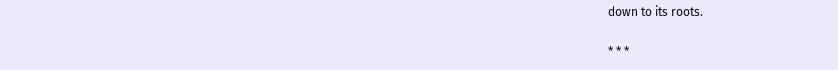down to its roots.

* * *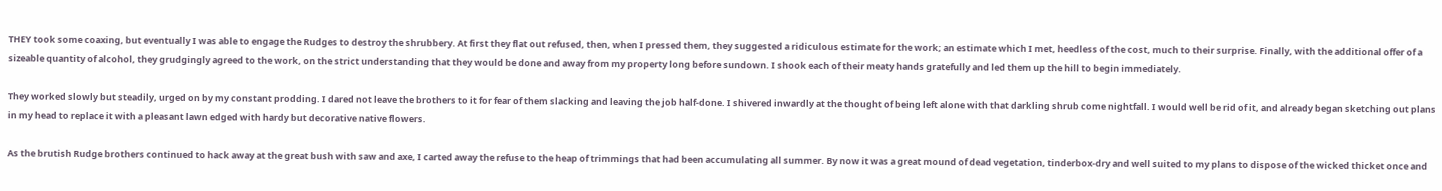THEY took some coaxing, but eventually I was able to engage the Rudges to destroy the shrubbery. At first they flat out refused, then, when I pressed them, they suggested a ridiculous estimate for the work; an estimate which I met, heedless of the cost, much to their surprise. Finally, with the additional offer of a sizeable quantity of alcohol, they grudgingly agreed to the work, on the strict understanding that they would be done and away from my property long before sundown. I shook each of their meaty hands gratefully and led them up the hill to begin immediately.

They worked slowly but steadily, urged on by my constant prodding. I dared not leave the brothers to it for fear of them slacking and leaving the job half-done. I shivered inwardly at the thought of being left alone with that darkling shrub come nightfall. I would well be rid of it, and already began sketching out plans in my head to replace it with a pleasant lawn edged with hardy but decorative native flowers.

As the brutish Rudge brothers continued to hack away at the great bush with saw and axe, I carted away the refuse to the heap of trimmings that had been accumulating all summer. By now it was a great mound of dead vegetation, tinderbox-dry and well suited to my plans to dispose of the wicked thicket once and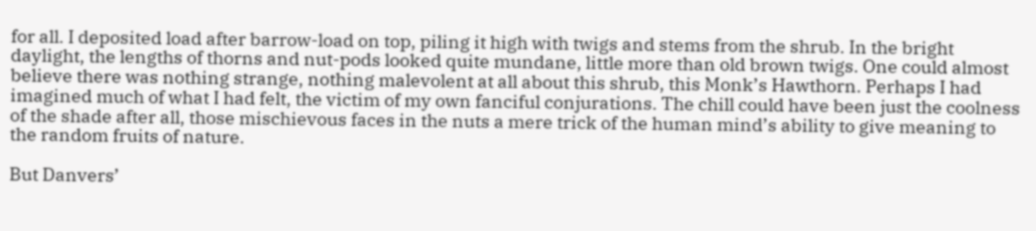for all. I deposited load after barrow-load on top, piling it high with twigs and stems from the shrub. In the bright daylight, the lengths of thorns and nut-pods looked quite mundane, little more than old brown twigs. One could almost believe there was nothing strange, nothing malevolent at all about this shrub, this Monk’s Hawthorn. Perhaps I had imagined much of what I had felt, the victim of my own fanciful conjurations. The chill could have been just the coolness of the shade after all, those mischievous faces in the nuts a mere trick of the human mind’s ability to give meaning to the random fruits of nature.

But Danvers’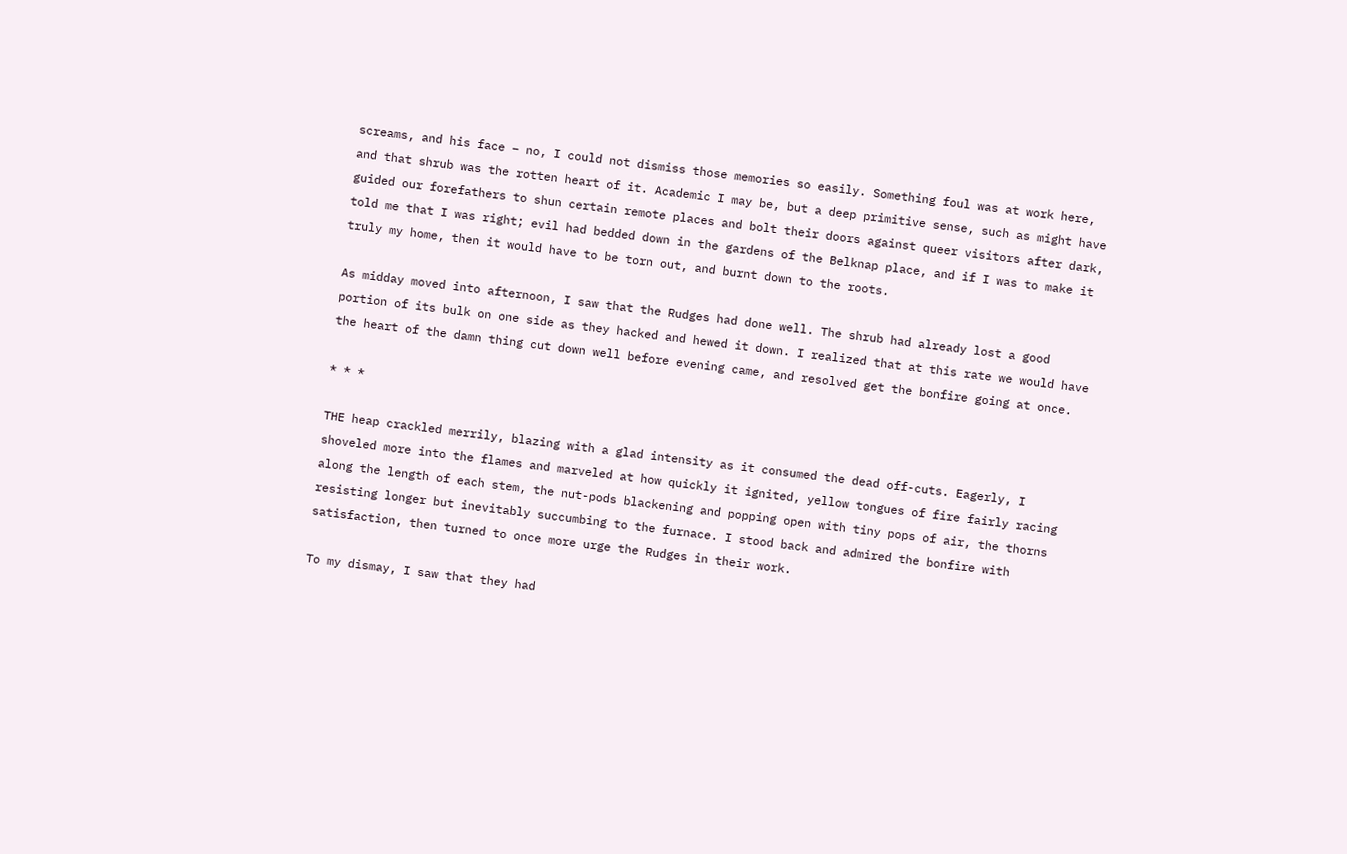screams, and his face – no, I could not dismiss those memories so easily. Something foul was at work here, and that shrub was the rotten heart of it. Academic I may be, but a deep primitive sense, such as might have guided our forefathers to shun certain remote places and bolt their doors against queer visitors after dark, told me that I was right; evil had bedded down in the gardens of the Belknap place, and if I was to make it truly my home, then it would have to be torn out, and burnt down to the roots.

As midday moved into afternoon, I saw that the Rudges had done well. The shrub had already lost a good portion of its bulk on one side as they hacked and hewed it down. I realized that at this rate we would have the heart of the damn thing cut down well before evening came, and resolved get the bonfire going at once.

* * *

THE heap crackled merrily, blazing with a glad intensity as it consumed the dead off-cuts. Eagerly, I shoveled more into the flames and marveled at how quickly it ignited, yellow tongues of fire fairly racing along the length of each stem, the nut-pods blackening and popping open with tiny pops of air, the thorns resisting longer but inevitably succumbing to the furnace. I stood back and admired the bonfire with satisfaction, then turned to once more urge the Rudges in their work.

To my dismay, I saw that they had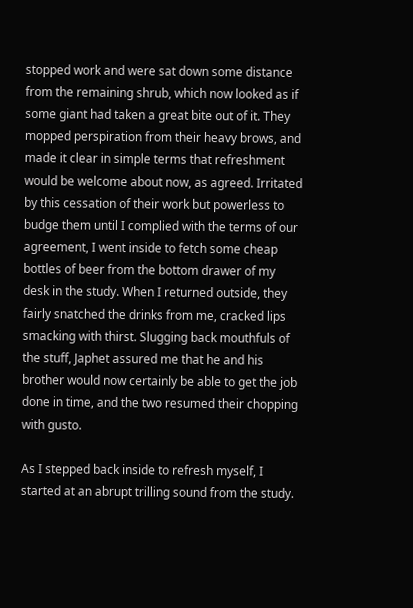stopped work and were sat down some distance from the remaining shrub, which now looked as if some giant had taken a great bite out of it. They mopped perspiration from their heavy brows, and made it clear in simple terms that refreshment would be welcome about now, as agreed. Irritated by this cessation of their work but powerless to budge them until I complied with the terms of our agreement, I went inside to fetch some cheap bottles of beer from the bottom drawer of my desk in the study. When I returned outside, they fairly snatched the drinks from me, cracked lips smacking with thirst. Slugging back mouthfuls of the stuff, Japhet assured me that he and his brother would now certainly be able to get the job done in time, and the two resumed their chopping with gusto.

As I stepped back inside to refresh myself, I started at an abrupt trilling sound from the study.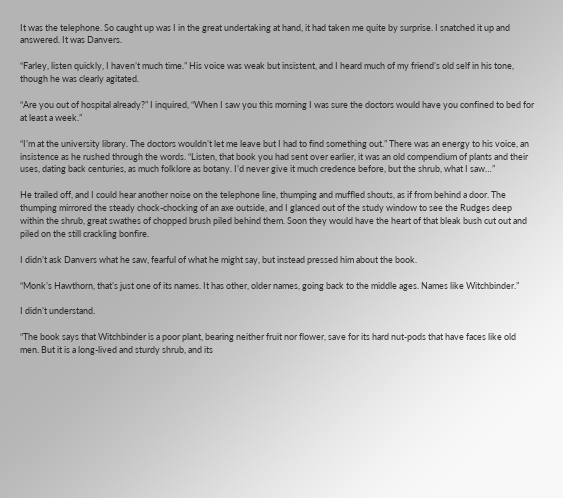It was the telephone. So caught up was I in the great undertaking at hand, it had taken me quite by surprise. I snatched it up and answered. It was Danvers.

“Farley, listen quickly, I haven’t much time.” His voice was weak but insistent, and I heard much of my friend’s old self in his tone, though he was clearly agitated.

“Are you out of hospital already?” I inquired, “When I saw you this morning I was sure the doctors would have you confined to bed for at least a week.”

“I’m at the university library. The doctors wouldn’t let me leave but I had to find something out.” There was an energy to his voice, an insistence as he rushed through the words. “Listen, that book you had sent over earlier, it was an old compendium of plants and their uses, dating back centuries, as much folklore as botany. I’d never give it much credence before, but the shrub, what I saw…”

He trailed off, and I could hear another noise on the telephone line, thumping and muffled shouts, as if from behind a door. The thumping mirrored the steady chock-chocking of an axe outside, and I glanced out of the study window to see the Rudges deep within the shrub, great swathes of chopped brush piled behind them. Soon they would have the heart of that bleak bush cut out and piled on the still crackling bonfire.

I didn’t ask Danvers what he saw, fearful of what he might say, but instead pressed him about the book.

“Monk’s Hawthorn, that’s just one of its names. It has other, older names, going back to the middle ages. Names like Witchbinder.”

I didn’t understand.

“The book says that Witchbinder is a poor plant, bearing neither fruit nor flower, save for its hard nut-pods that have faces like old men. But it is a long-lived and sturdy shrub, and its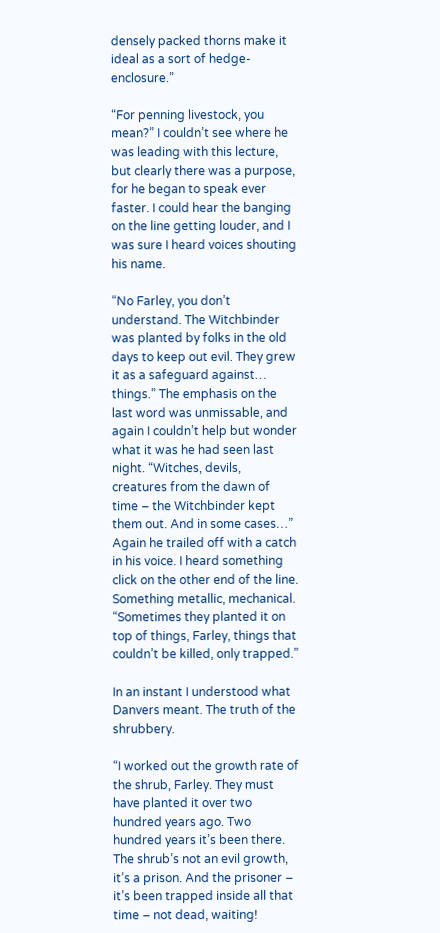densely packed thorns make it ideal as a sort of hedge-enclosure.”

“For penning livestock, you mean?” I couldn’t see where he was leading with this lecture, but clearly there was a purpose, for he began to speak ever faster. I could hear the banging on the line getting louder, and I was sure I heard voices shouting his name.

“No Farley, you don’t understand. The Witchbinder was planted by folks in the old days to keep out evil. They grew it as a safeguard against… things.” The emphasis on the last word was unmissable, and again I couldn’t help but wonder what it was he had seen last night. “Witches, devils, creatures from the dawn of time – the Witchbinder kept them out. And in some cases…” Again he trailed off with a catch in his voice. I heard something click on the other end of the line. Something metallic, mechanical. “Sometimes they planted it on top of things, Farley, things that couldn’t be killed, only trapped.”

In an instant I understood what Danvers meant. The truth of the shrubbery.

“I worked out the growth rate of the shrub, Farley. They must have planted it over two hundred years ago. Two hundred years it’s been there. The shrub’s not an evil growth, it’s a prison. And the prisoner – it’s been trapped inside all that time – not dead, waiting!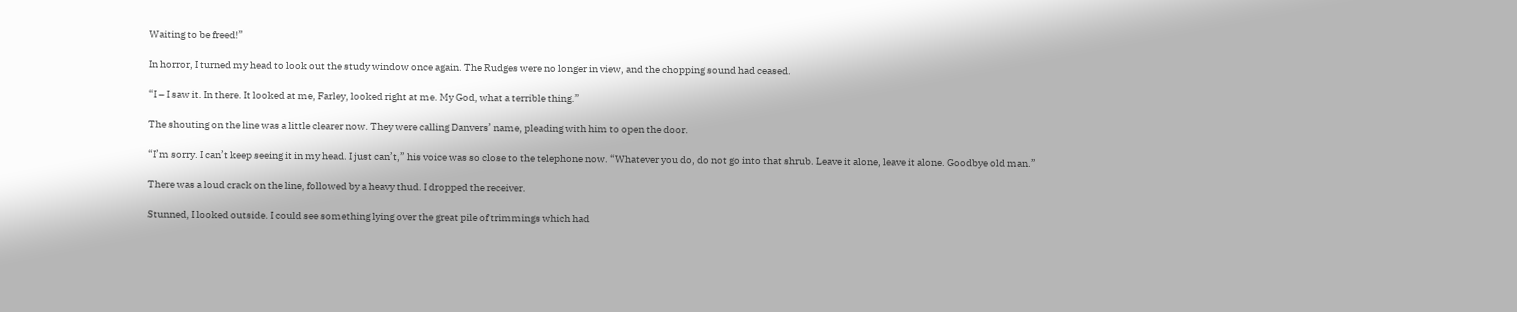Waiting to be freed!”

In horror, I turned my head to look out the study window once again. The Rudges were no longer in view, and the chopping sound had ceased.

“I – I saw it. In there. It looked at me, Farley, looked right at me. My God, what a terrible thing.”

The shouting on the line was a little clearer now. They were calling Danvers’ name, pleading with him to open the door.

“I’m sorry. I can’t keep seeing it in my head. I just can’t,” his voice was so close to the telephone now. “Whatever you do, do not go into that shrub. Leave it alone, leave it alone. Goodbye old man.”

There was a loud crack on the line, followed by a heavy thud. I dropped the receiver.

Stunned, I looked outside. I could see something lying over the great pile of trimmings which had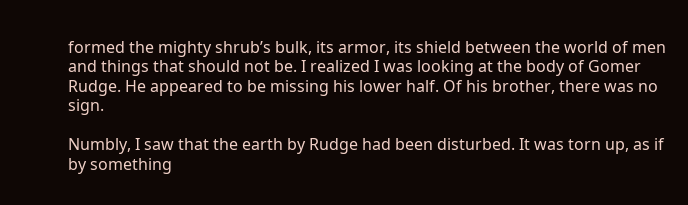formed the mighty shrub’s bulk, its armor, its shield between the world of men and things that should not be. I realized I was looking at the body of Gomer Rudge. He appeared to be missing his lower half. Of his brother, there was no sign.

Numbly, I saw that the earth by Rudge had been disturbed. It was torn up, as if by something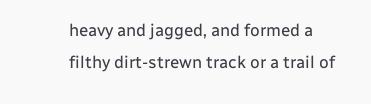heavy and jagged, and formed a filthy dirt-strewn track or a trail of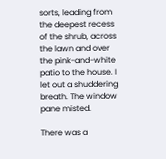sorts, leading from the deepest recess of the shrub, across the lawn and over the pink-and-white patio to the house. I let out a shuddering breath. The window pane misted.

There was a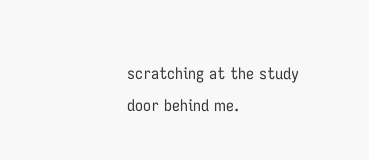scratching at the study door behind me.